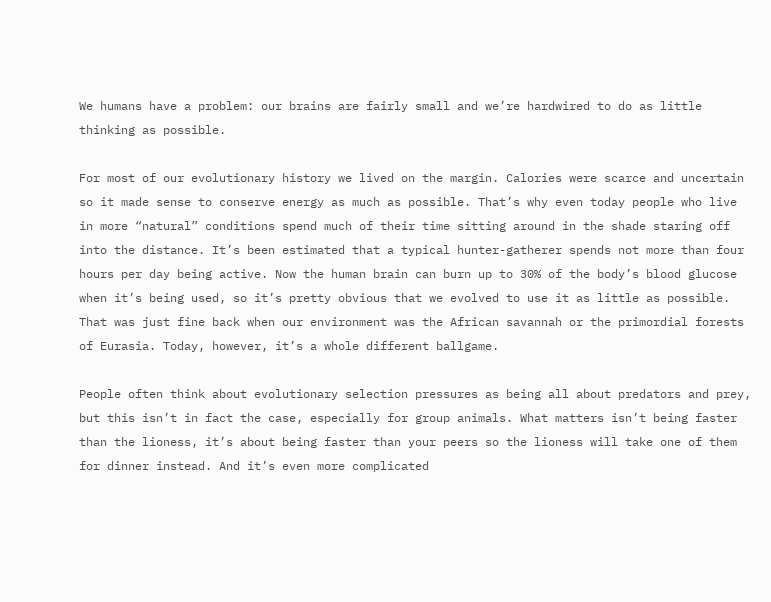We humans have a problem: our brains are fairly small and we’re hardwired to do as little thinking as possible.

For most of our evolutionary history we lived on the margin. Calories were scarce and uncertain so it made sense to conserve energy as much as possible. That’s why even today people who live in more “natural” conditions spend much of their time sitting around in the shade staring off into the distance. It’s been estimated that a typical hunter-gatherer spends not more than four hours per day being active. Now the human brain can burn up to 30% of the body’s blood glucose when it’s being used, so it’s pretty obvious that we evolved to use it as little as possible. That was just fine back when our environment was the African savannah or the primordial forests of Eurasia. Today, however, it’s a whole different ballgame.

People often think about evolutionary selection pressures as being all about predators and prey, but this isn’t in fact the case, especially for group animals. What matters isn’t being faster than the lioness, it’s about being faster than your peers so the lioness will take one of them for dinner instead. And it’s even more complicated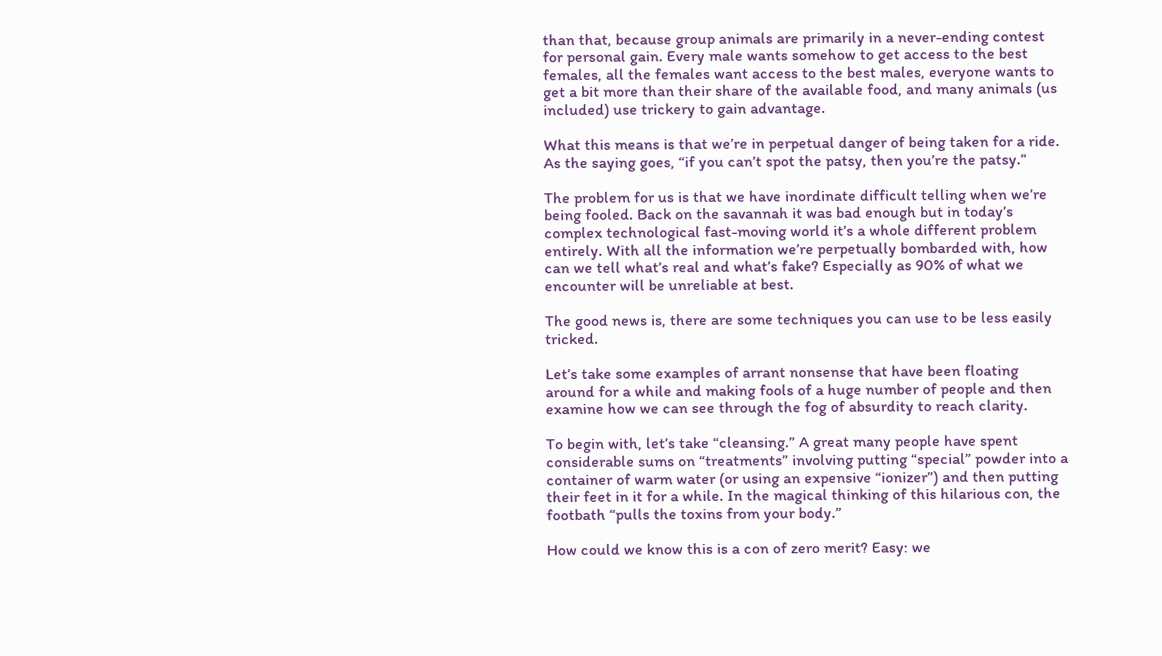than that, because group animals are primarily in a never-ending contest for personal gain. Every male wants somehow to get access to the best females, all the females want access to the best males, everyone wants to get a bit more than their share of the available food, and many animals (us included) use trickery to gain advantage.

What this means is that we’re in perpetual danger of being taken for a ride. As the saying goes, “if you can’t spot the patsy, then you’re the patsy.”

The problem for us is that we have inordinate difficult telling when we’re being fooled. Back on the savannah it was bad enough but in today’s complex technological fast-moving world it’s a whole different problem entirely. With all the information we’re perpetually bombarded with, how can we tell what’s real and what’s fake? Especially as 90% of what we encounter will be unreliable at best.

The good news is, there are some techniques you can use to be less easily tricked.

Let’s take some examples of arrant nonsense that have been floating around for a while and making fools of a huge number of people and then examine how we can see through the fog of absurdity to reach clarity.

To begin with, let’s take “cleansing.” A great many people have spent considerable sums on “treatments” involving putting “special” powder into a container of warm water (or using an expensive “ionizer”) and then putting their feet in it for a while. In the magical thinking of this hilarious con, the footbath “pulls the toxins from your body.”

How could we know this is a con of zero merit? Easy: we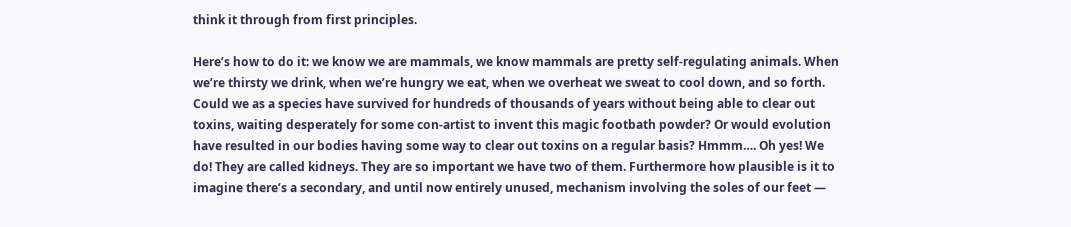think it through from first principles.

Here’s how to do it: we know we are mammals, we know mammals are pretty self-regulating animals. When we’re thirsty we drink, when we’re hungry we eat, when we overheat we sweat to cool down, and so forth. Could we as a species have survived for hundreds of thousands of years without being able to clear out toxins, waiting desperately for some con-artist to invent this magic footbath powder? Or would evolution have resulted in our bodies having some way to clear out toxins on a regular basis? Hmmm…. Oh yes! We do! They are called kidneys. They are so important we have two of them. Furthermore how plausible is it to imagine there’s a secondary, and until now entirely unused, mechanism involving the soles of our feet —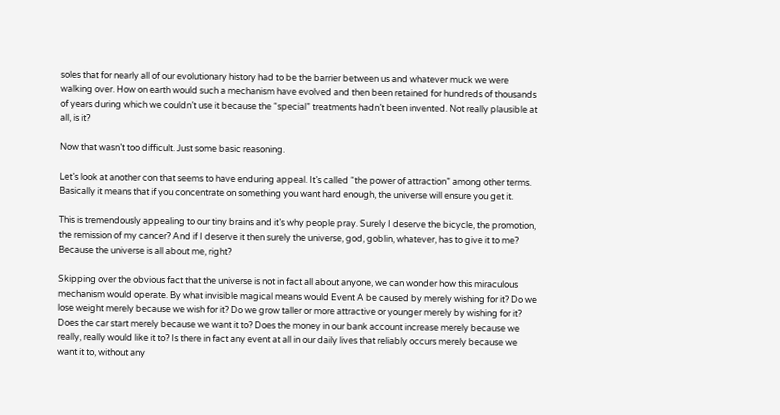soles that for nearly all of our evolutionary history had to be the barrier between us and whatever muck we were walking over. How on earth would such a mechanism have evolved and then been retained for hundreds of thousands of years during which we couldn’t use it because the “special” treatments hadn’t been invented. Not really plausible at all, is it?

Now that wasn’t too difficult. Just some basic reasoning.

Let’s look at another con that seems to have enduring appeal. It’s called “the power of attraction” among other terms. Basically it means that if you concentrate on something you want hard enough, the universe will ensure you get it.

This is tremendously appealing to our tiny brains and it’s why people pray. Surely I deserve the bicycle, the promotion, the remission of my cancer? And if I deserve it then surely the universe, god, goblin, whatever, has to give it to me? Because the universe is all about me, right?

Skipping over the obvious fact that the universe is not in fact all about anyone, we can wonder how this miraculous mechanism would operate. By what invisible magical means would Event A be caused by merely wishing for it? Do we lose weight merely because we wish for it? Do we grow taller or more attractive or younger merely by wishing for it? Does the car start merely because we want it to? Does the money in our bank account increase merely because we really, really would like it to? Is there in fact any event at all in our daily lives that reliably occurs merely because we want it to, without any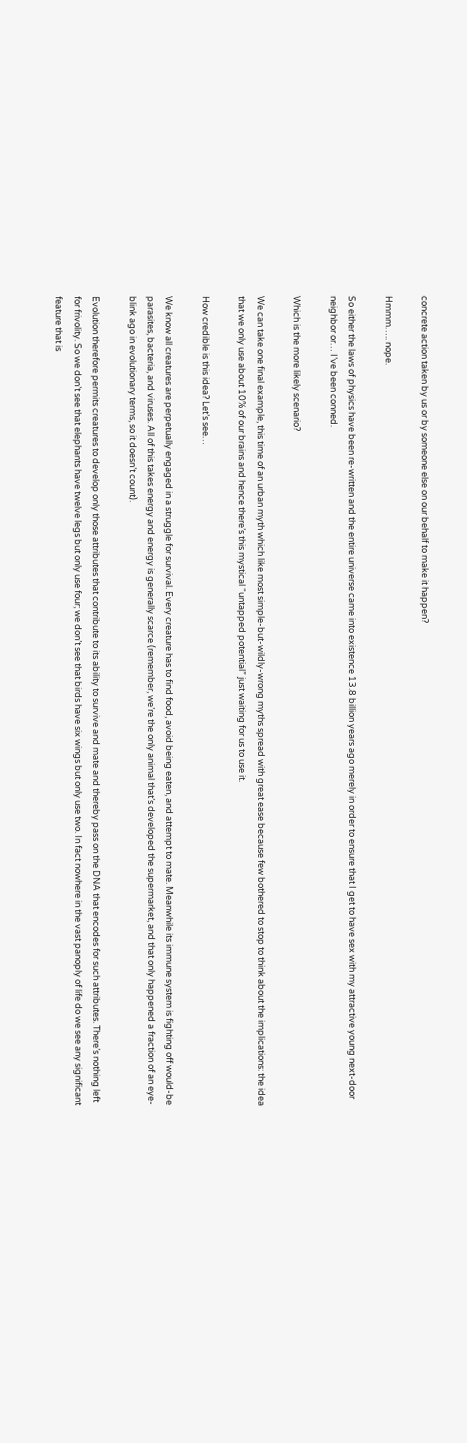concrete action taken by us or by someone else on our behalf to make it happen?

Hmmm….. nope.

So either the laws of physics have been re-written and the entire universe came into existence 13.8 billion years ago merely in order to ensure that I get to have sex with my attractive young next-door neighbor or… I’ve been conned.

Which is the more likely scenario?

We can take one final example, this time of an urban myth which like most simple-but-wildly-wrong myths spread with great ease because few bothered to stop to think about the implications: the idea that we only use about 10% of our brains and hence there’s this mystical “untapped potential” just waiting for us to use it.

How credible is this idea? Let’s see…

We know all creatures are perpetually engaged in a struggle for survival. Every creature has to find food, avoid being eaten, and attempt to mate. Meanwhile its immune system is fighting off would-be parasites, bacteria, and viruses. All of this takes energy and energy is generally scarce (remember, we’re the only animal that’s developed the supermarket, and that only happened a fraction of an eye-blink ago in evolutionary terms, so it doesn’t count).

Evolution therefore permits creatures to develop only those attributes that contribute to its ability to survive and mate and thereby pass on the DNA that encodes for such attributes. There’s nothing left for frivolity. So we don’t see that elephants have twelve legs but only use four; we don’t see that birds have six wings but only use two. In fact nowhere in the vast panoply of life do we see any significant feature that is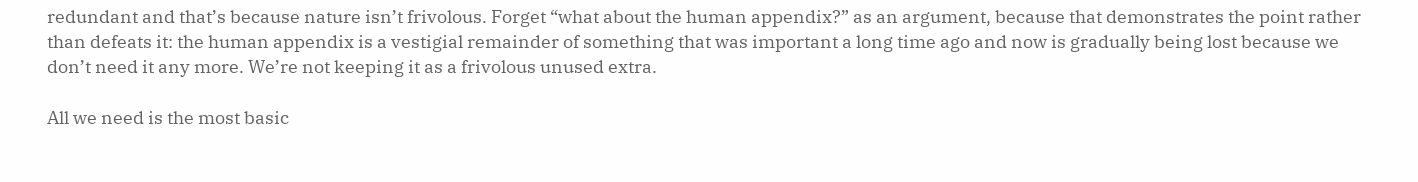redundant and that’s because nature isn’t frivolous. Forget “what about the human appendix?” as an argument, because that demonstrates the point rather than defeats it: the human appendix is a vestigial remainder of something that was important a long time ago and now is gradually being lost because we don’t need it any more. We’re not keeping it as a frivolous unused extra.

All we need is the most basic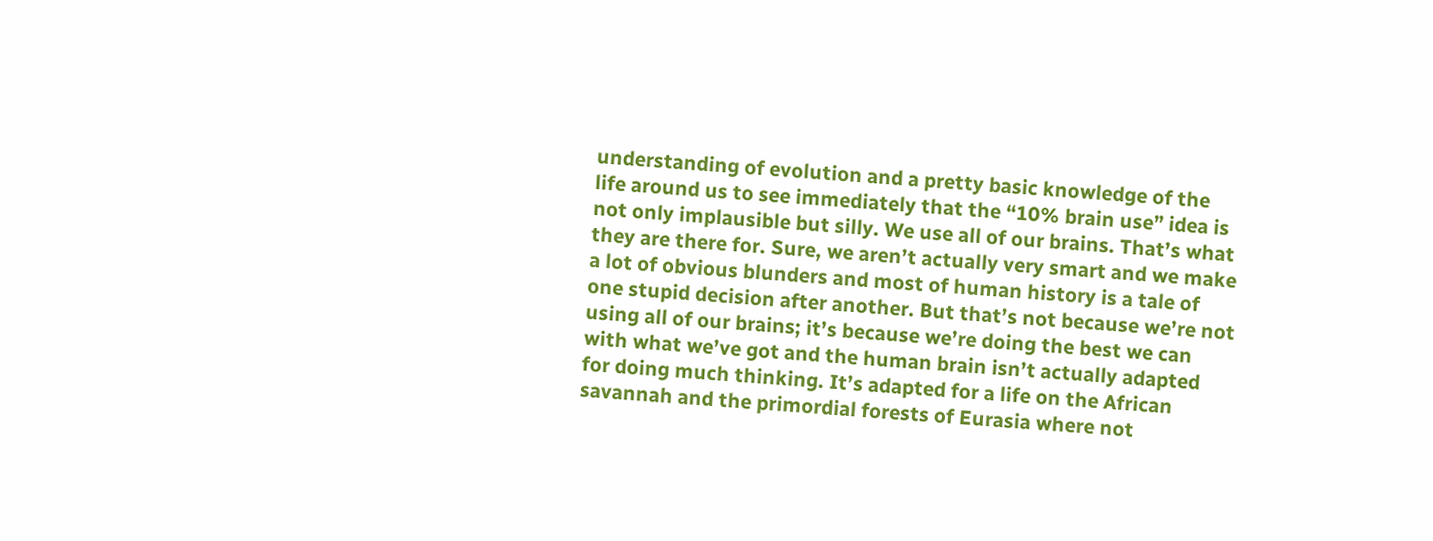understanding of evolution and a pretty basic knowledge of the life around us to see immediately that the “10% brain use” idea is not only implausible but silly. We use all of our brains. That’s what they are there for. Sure, we aren’t actually very smart and we make a lot of obvious blunders and most of human history is a tale of one stupid decision after another. But that’s not because we’re not using all of our brains; it’s because we’re doing the best we can with what we’ve got and the human brain isn’t actually adapted for doing much thinking. It’s adapted for a life on the African savannah and the primordial forests of Eurasia where not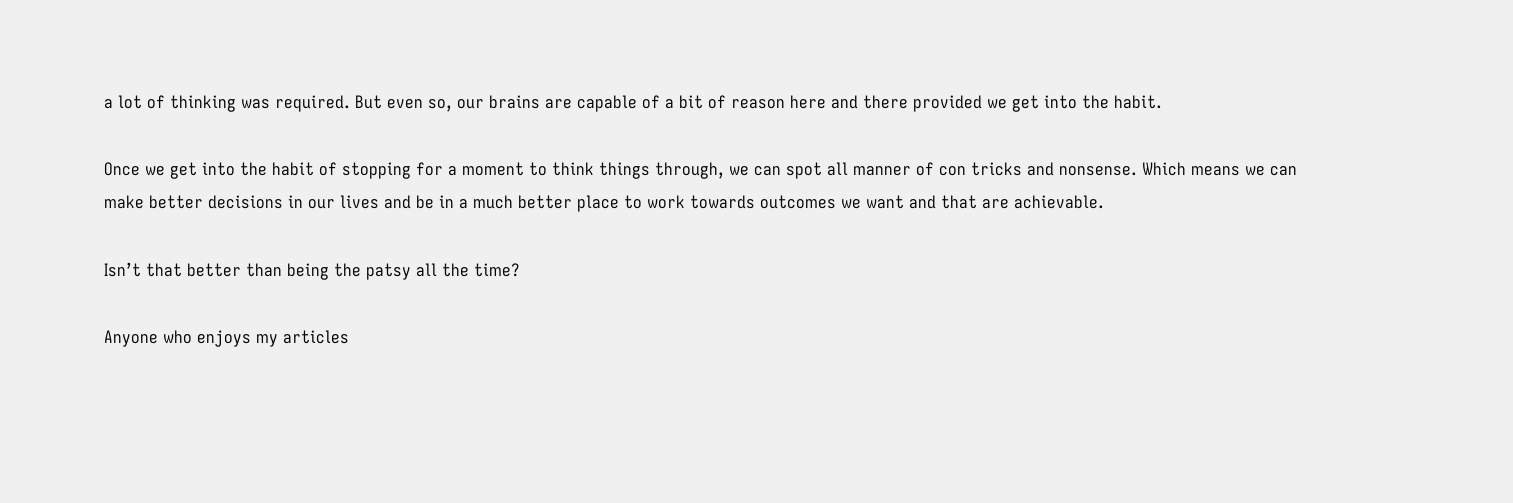a lot of thinking was required. But even so, our brains are capable of a bit of reason here and there provided we get into the habit.

Once we get into the habit of stopping for a moment to think things through, we can spot all manner of con tricks and nonsense. Which means we can make better decisions in our lives and be in a much better place to work towards outcomes we want and that are achievable.

Isn’t that better than being the patsy all the time?

Anyone who enjoys my articles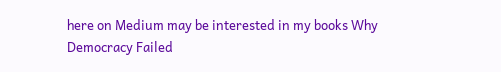here on Medium may be interested in my books Why Democracy Failed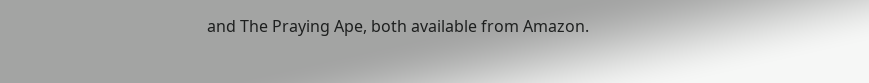and The Praying Ape, both available from Amazon.